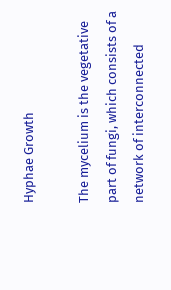Hyphae Growth

The mycelium is the vegetative part of fungi, which consists of a network of interconnected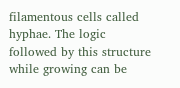filamentous cells called hyphae. The logic followed by this structure while growing can be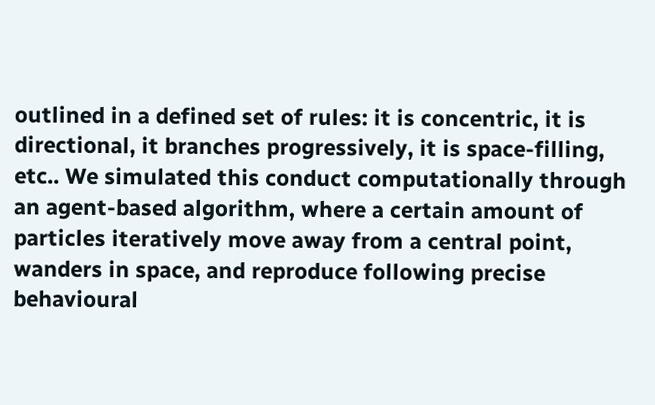outlined in a defined set of rules: it is concentric, it is directional, it branches progressively, it is space-filling, etc.. We simulated this conduct computationally through an agent-based algorithm, where a certain amount of particles iteratively move away from a central point, wanders in space, and reproduce following precise behavioural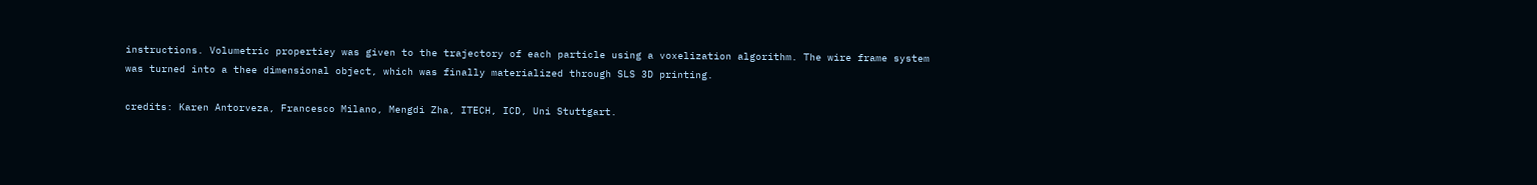instructions. Volumetric propertiey was given to the trajectory of each particle using a voxelization algorithm. The wire frame system was turned into a thee dimensional object, which was finally materialized through SLS 3D printing.

credits: Karen Antorveza, Francesco Milano, Mengdi Zha, ITECH, ICD, Uni Stuttgart.